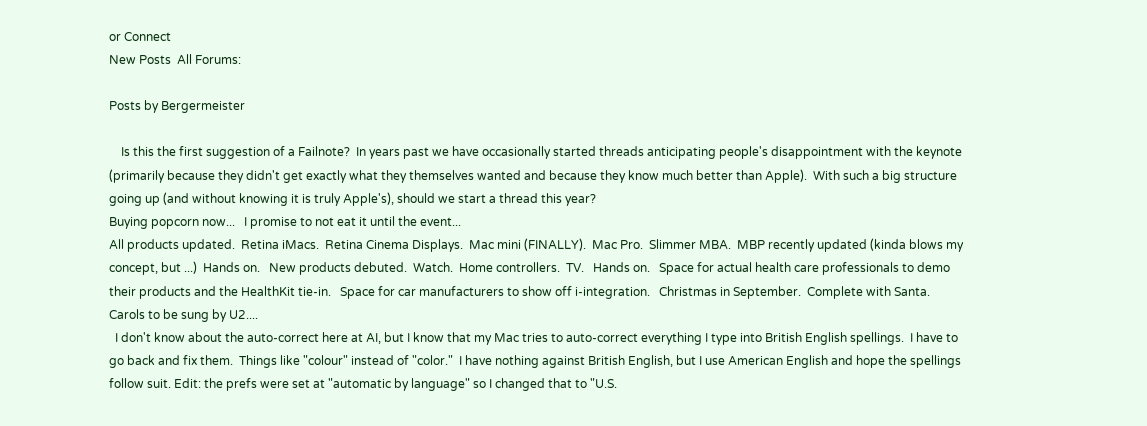or Connect
New Posts  All Forums:

Posts by Bergermeister

    Is this the first suggestion of a Failnote?  In years past we have occasionally started threads anticipating people's disappointment with the keynote (primarily because they didn't get exactly what they themselves wanted and because they know much better than Apple).  With such a big structure going up (and without knowing it is truly Apple's), should we start a thread this year?
Buying popcorn now...   I promise to not eat it until the event...
All products updated.  Retina iMacs.  Retina Cinema Displays.  Mac mini (FINALLY).  Mac Pro.  Slimmer MBA.  MBP recently updated (kinda blows my concept, but ...)  Hands on.   New products debuted.  Watch.  Home controllers.  TV.   Hands on.   Space for actual health care professionals to demo their products and the HealthKit tie-in.   Space for car manufacturers to show off i-integration.   Christmas in September.  Complete with Santa.   Carols to be sung by U2....
  I don't know about the auto-correct here at AI, but I know that my Mac tries to auto-correct everything I type into British English spellings.  I have to go back and fix them.  Things like "colour" instead of "color."  I have nothing against British English, but I use American English and hope the spellings follow suit. Edit: the prefs were set at "automatic by language" so I changed that to "U.S.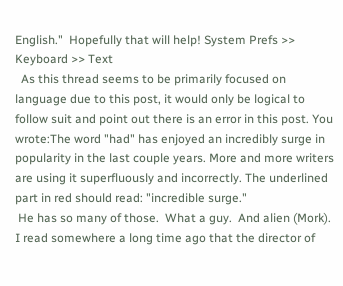English."  Hopefully that will help! System Prefs >> Keyboard >> Text
  As this thread seems to be primarily focused on language due to this post, it would only be logical to follow suit and point out there is an error in this post. You wrote:The word "had" has enjoyed an incredibly surge in popularity in the last couple years. More and more writers are using it superfluously and incorrectly. The underlined part in red should read: "incredible surge."
 He has so many of those.  What a guy.  And alien (Mork).  I read somewhere a long time ago that the director of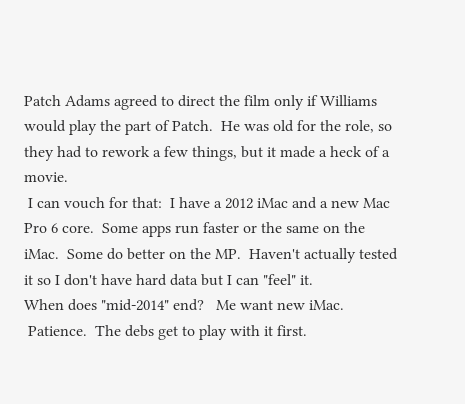Patch Adams agreed to direct the film only if Williams would play the part of Patch.  He was old for the role, so they had to rework a few things, but it made a heck of a movie.
 I can vouch for that:  I have a 2012 iMac and a new Mac Pro 6 core.  Some apps run faster or the same on the iMac.  Some do better on the MP.  Haven't actually tested it so I don't have hard data but I can "feel" it.
When does "mid-2014" end?   Me want new iMac.
 Patience.  The debs get to play with it first.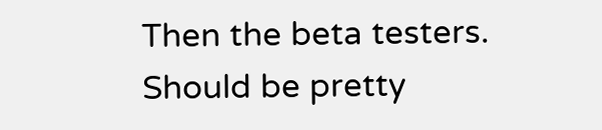Then the beta testers.   Should be pretty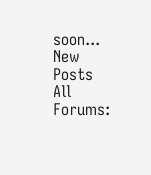soon...
New Posts  All Forums: